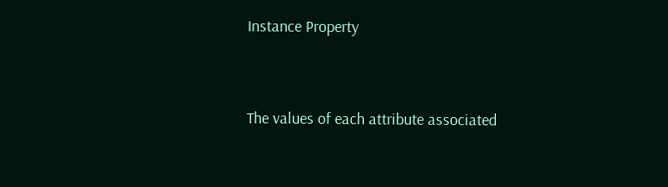Instance Property


The values of each attribute associated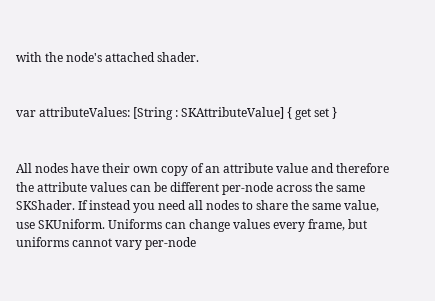with the node's attached shader.


var attributeValues: [String : SKAttributeValue] { get set }


All nodes have their own copy of an attribute value and therefore the attribute values can be different per-node across the same SKShader. If instead you need all nodes to share the same value, use SKUniform. Uniforms can change values every frame, but uniforms cannot vary per-node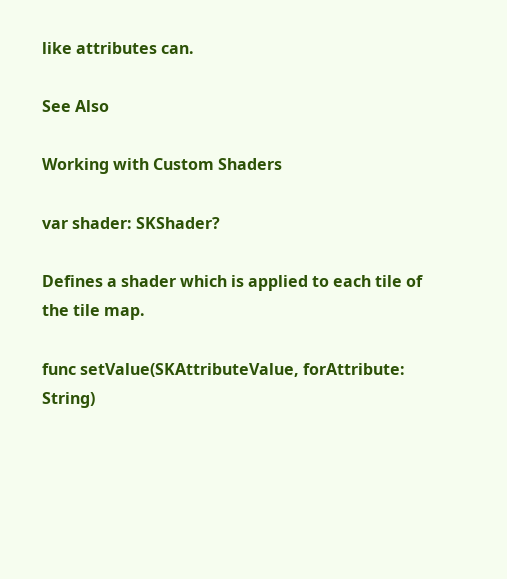like attributes can.

See Also

Working with Custom Shaders

var shader: SKShader?

Defines a shader which is applied to each tile of the tile map.

func setValue(SKAttributeValue, forAttribute: String)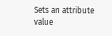Sets an attribute value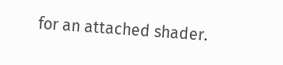for an attached shader.